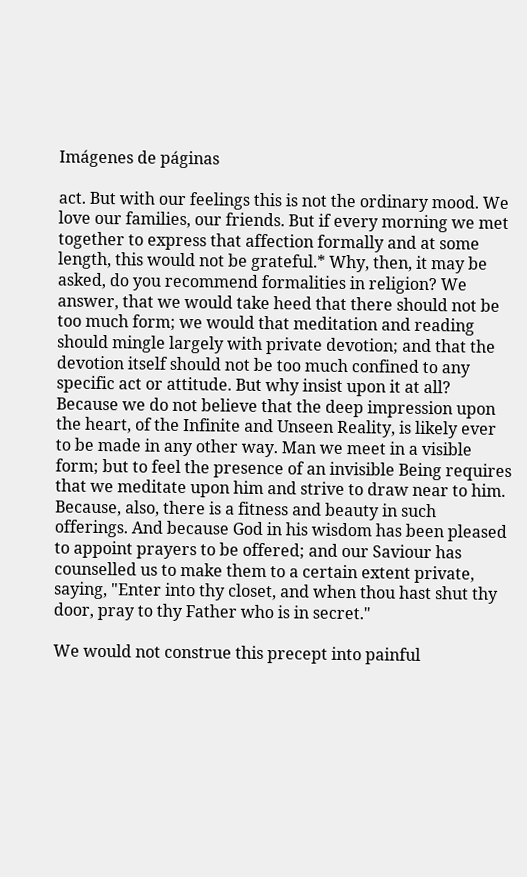Imágenes de páginas

act. But with our feelings this is not the ordinary mood. We love our families, our friends. But if every morning we met together to express that affection formally and at some length, this would not be grateful.* Why, then, it may be asked, do you recommend formalities in religion? We answer, that we would take heed that there should not be too much form; we would that meditation and reading should mingle largely with private devotion; and that the devotion itself should not be too much confined to any specific act or attitude. But why insist upon it at all? Because we do not believe that the deep impression upon the heart, of the Infinite and Unseen Reality, is likely ever to be made in any other way. Man we meet in a visible form; but to feel the presence of an invisible Being requires that we meditate upon him and strive to draw near to him. Because, also, there is a fitness and beauty in such offerings. And because God in his wisdom has been pleased to appoint prayers to be offered; and our Saviour has counselled us to make them to a certain extent private, saying, "Enter into thy closet, and when thou hast shut thy door, pray to thy Father who is in secret."

We would not construe this precept into painful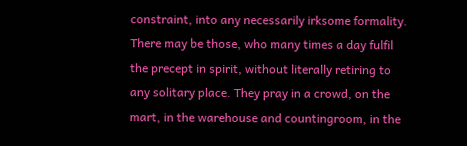constraint, into any necessarily irksome formality. There may be those, who many times a day fulfil the precept in spirit, without literally retiring to any solitary place. They pray in a crowd, on the mart, in the warehouse and countingroom, in the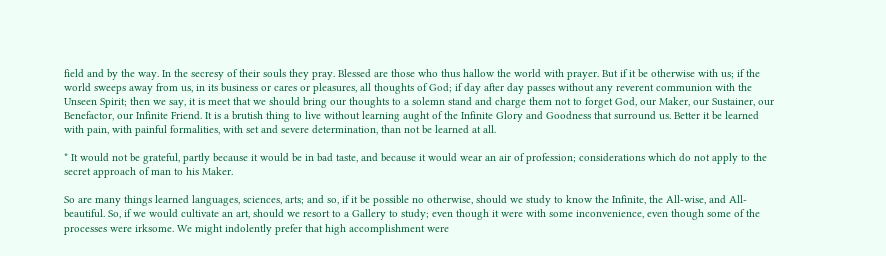field and by the way. In the secresy of their souls they pray. Blessed are those who thus hallow the world with prayer. But if it be otherwise with us; if the world sweeps away from us, in its business or cares or pleasures, all thoughts of God; if day after day passes without any reverent communion with the Unseen Spirit; then we say, it is meet that we should bring our thoughts to a solemn stand and charge them not to forget God, our Maker, our Sustainer, our Benefactor, our Infinite Friend. It is a brutish thing to live without learning aught of the Infinite Glory and Goodness that surround us. Better it be learned with pain, with painful formalities, with set and severe determination, than not be learned at all.

* It would not be grateful, partly because it would be in bad taste, and because it would wear an air of profession; considerations which do not apply to the secret approach of man to his Maker.

So are many things learned languages, sciences, arts; and so, if it be possible no otherwise, should we study to know the Infinite, the All-wise, and All-beautiful. So, if we would cultivate an art, should we resort to a Gallery to study; even though it were with some inconvenience, even though some of the processes were irksome. We might indolently prefer that high accomplishment were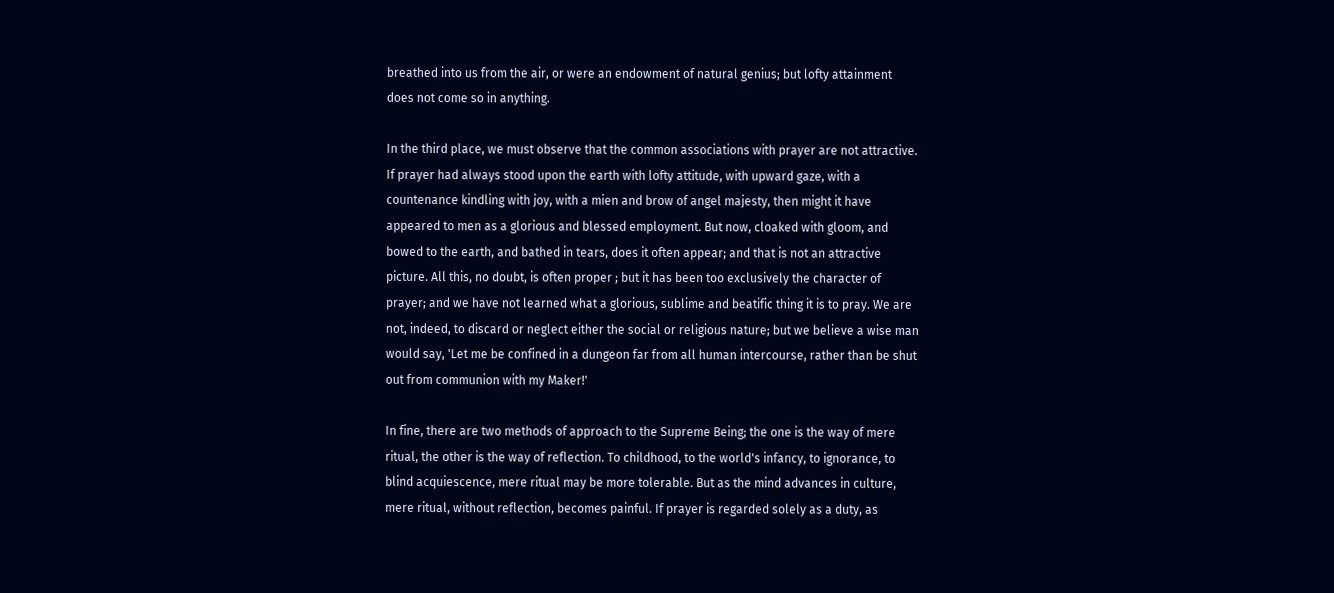breathed into us from the air, or were an endowment of natural genius; but lofty attainment does not come so in anything.

In the third place, we must observe that the common associations with prayer are not attractive. If prayer had always stood upon the earth with lofty attitude, with upward gaze, with a countenance kindling with joy, with a mien and brow of angel majesty, then might it have appeared to men as a glorious and blessed employment. But now, cloaked with gloom, and bowed to the earth, and bathed in tears, does it often appear; and that is not an attractive picture. All this, no doubt, is often proper ; but it has been too exclusively the character of prayer; and we have not learned what a glorious, sublime and beatific thing it is to pray. We are not, indeed, to discard or neglect either the social or religious nature; but we believe a wise man would say, 'Let me be confined in a dungeon far from all human intercourse, rather than be shut out from communion with my Maker!'

In fine, there are two methods of approach to the Supreme Being; the one is the way of mere ritual, the other is the way of reflection. To childhood, to the world's infancy, to ignorance, to blind acquiescence, mere ritual may be more tolerable. But as the mind advances in culture, mere ritual, without reflection, becomes painful. If prayer is regarded solely as a duty, as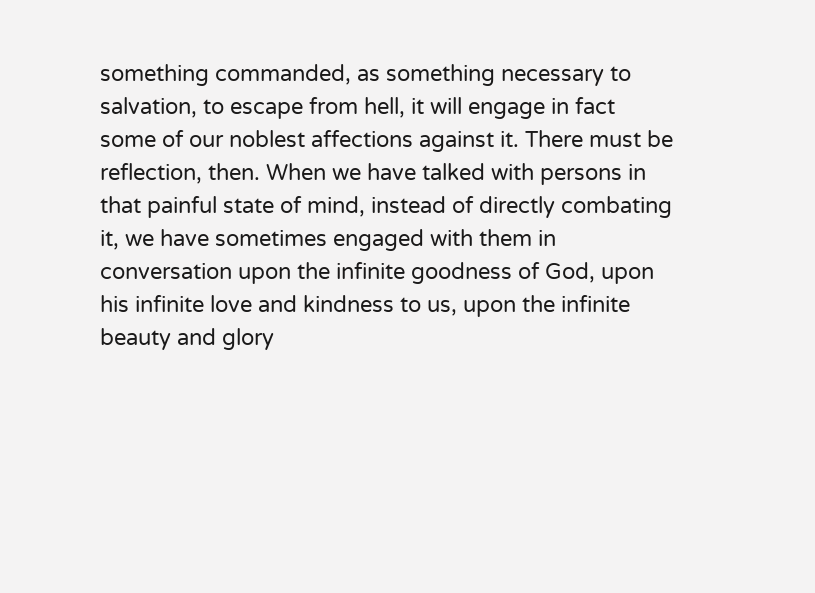something commanded, as something necessary to salvation, to escape from hell, it will engage in fact some of our noblest affections against it. There must be reflection, then. When we have talked with persons in that painful state of mind, instead of directly combating it, we have sometimes engaged with them in conversation upon the infinite goodness of God, upon his infinite love and kindness to us, upon the infinite beauty and glory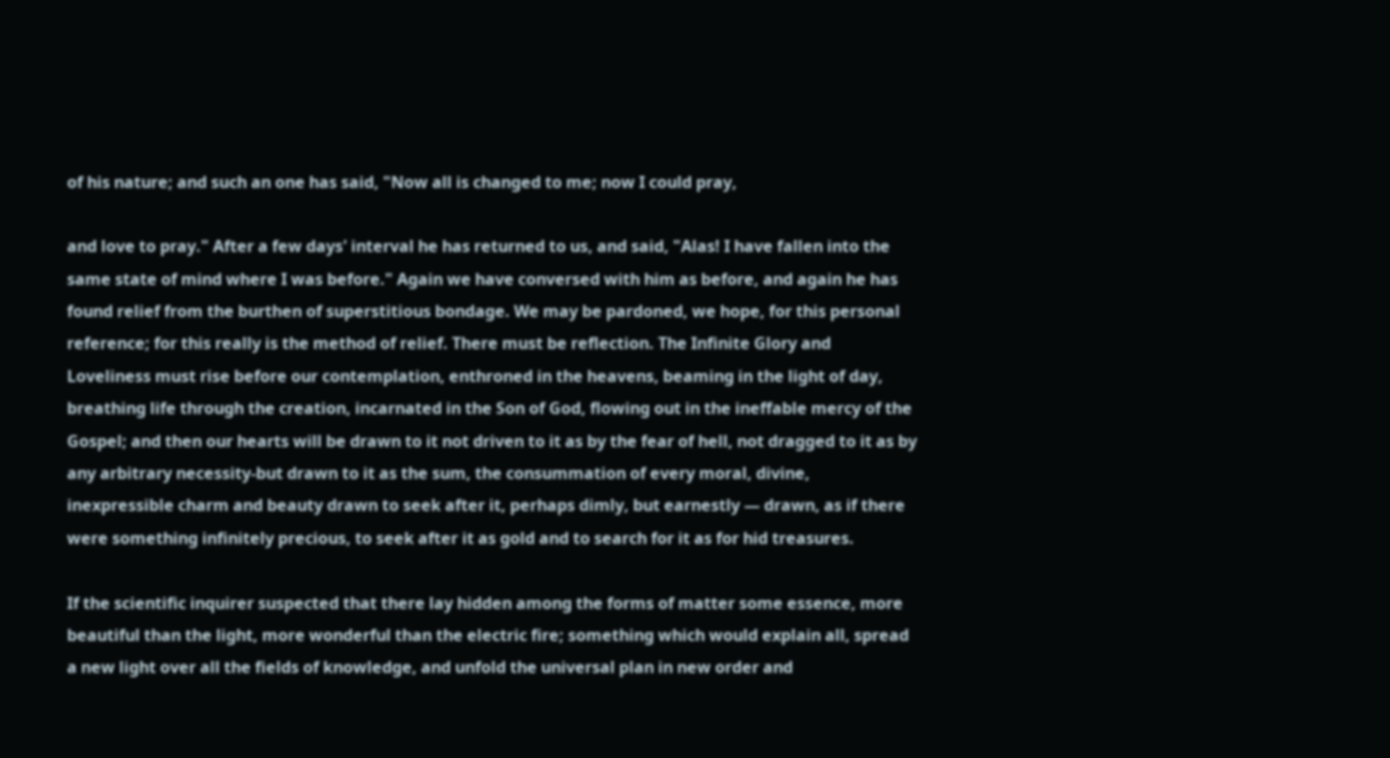of his nature; and such an one has said, "Now all is changed to me; now I could pray,

and love to pray." After a few days' interval he has returned to us, and said, "Alas! I have fallen into the same state of mind where I was before." Again we have conversed with him as before, and again he has found relief from the burthen of superstitious bondage. We may be pardoned, we hope, for this personal reference; for this really is the method of relief. There must be reflection. The Infinite Glory and Loveliness must rise before our contemplation, enthroned in the heavens, beaming in the light of day, breathing life through the creation, incarnated in the Son of God, flowing out in the ineffable mercy of the Gospel; and then our hearts will be drawn to it not driven to it as by the fear of hell, not dragged to it as by any arbitrary necessity-but drawn to it as the sum, the consummation of every moral, divine, inexpressible charm and beauty drawn to seek after it, perhaps dimly, but earnestly — drawn, as if there were something infinitely precious, to seek after it as gold and to search for it as for hid treasures.

If the scientific inquirer suspected that there lay hidden among the forms of matter some essence, more beautiful than the light, more wonderful than the electric fire; something which would explain all, spread a new light over all the fields of knowledge, and unfold the universal plan in new order and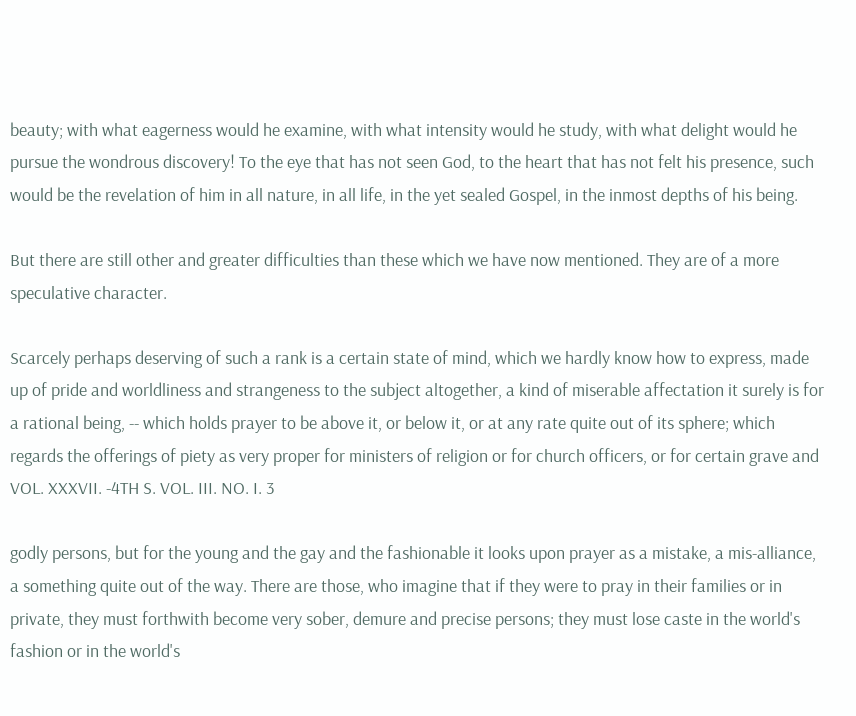beauty; with what eagerness would he examine, with what intensity would he study, with what delight would he pursue the wondrous discovery! To the eye that has not seen God, to the heart that has not felt his presence, such would be the revelation of him in all nature, in all life, in the yet sealed Gospel, in the inmost depths of his being.

But there are still other and greater difficulties than these which we have now mentioned. They are of a more speculative character.

Scarcely perhaps deserving of such a rank is a certain state of mind, which we hardly know how to express, made up of pride and worldliness and strangeness to the subject altogether, a kind of miserable affectation it surely is for a rational being, -- which holds prayer to be above it, or below it, or at any rate quite out of its sphere; which regards the offerings of piety as very proper for ministers of religion or for church officers, or for certain grave and VOL. XXXVII. -4TH S. VOL. III. NO. I. 3

godly persons, but for the young and the gay and the fashionable it looks upon prayer as a mistake, a mis-alliance, a something quite out of the way. There are those, who imagine that if they were to pray in their families or in private, they must forthwith become very sober, demure and precise persons; they must lose caste in the world's fashion or in the world's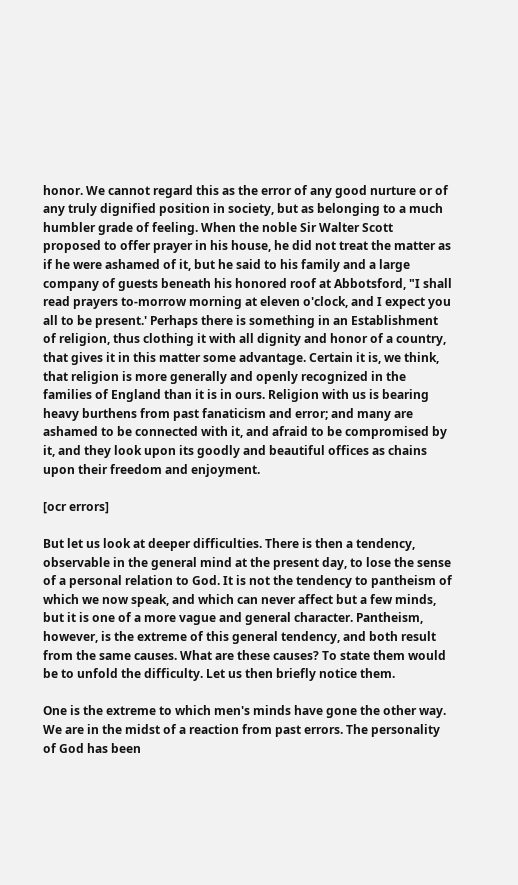honor. We cannot regard this as the error of any good nurture or of any truly dignified position in society, but as belonging to a much humbler grade of feeling. When the noble Sir Walter Scott proposed to offer prayer in his house, he did not treat the matter as if he were ashamed of it, but he said to his family and a large company of guests beneath his honored roof at Abbotsford, "I shall read prayers to-morrow morning at eleven o'clock, and I expect you all to be present.' Perhaps there is something in an Establishment of religion, thus clothing it with all dignity and honor of a country, that gives it in this matter some advantage. Certain it is, we think, that religion is more generally and openly recognized in the families of England than it is in ours. Religion with us is bearing heavy burthens from past fanaticism and error; and many are ashamed to be connected with it, and afraid to be compromised by it, and they look upon its goodly and beautiful offices as chains upon their freedom and enjoyment.

[ocr errors]

But let us look at deeper difficulties. There is then a tendency, observable in the general mind at the present day, to lose the sense of a personal relation to God. It is not the tendency to pantheism of which we now speak, and which can never affect but a few minds, but it is one of a more vague and general character. Pantheism, however, is the extreme of this general tendency, and both result from the same causes. What are these causes? To state them would be to unfold the difficulty. Let us then briefly notice them.

One is the extreme to which men's minds have gone the other way. We are in the midst of a reaction from past errors. The personality of God has been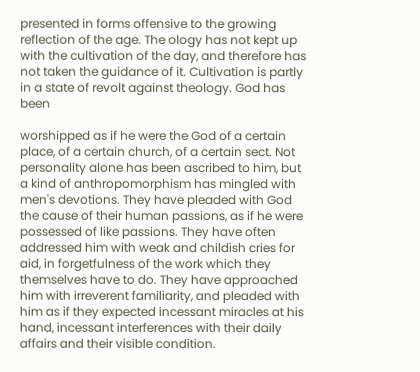presented in forms offensive to the growing reflection of the age. The ology has not kept up with the cultivation of the day, and therefore has not taken the guidance of it. Cultivation is partly in a state of revolt against theology. God has been

worshipped as if he were the God of a certain place, of a certain church, of a certain sect. Not personality alone has been ascribed to him, but a kind of anthropomorphism has mingled with men's devotions. They have pleaded with God the cause of their human passions, as if he were possessed of like passions. They have often addressed him with weak and childish cries for aid, in forgetfulness of the work which they themselves have to do. They have approached him with irreverent familiarity, and pleaded with him as if they expected incessant miracles at his hand, incessant interferences with their daily affairs and their visible condition.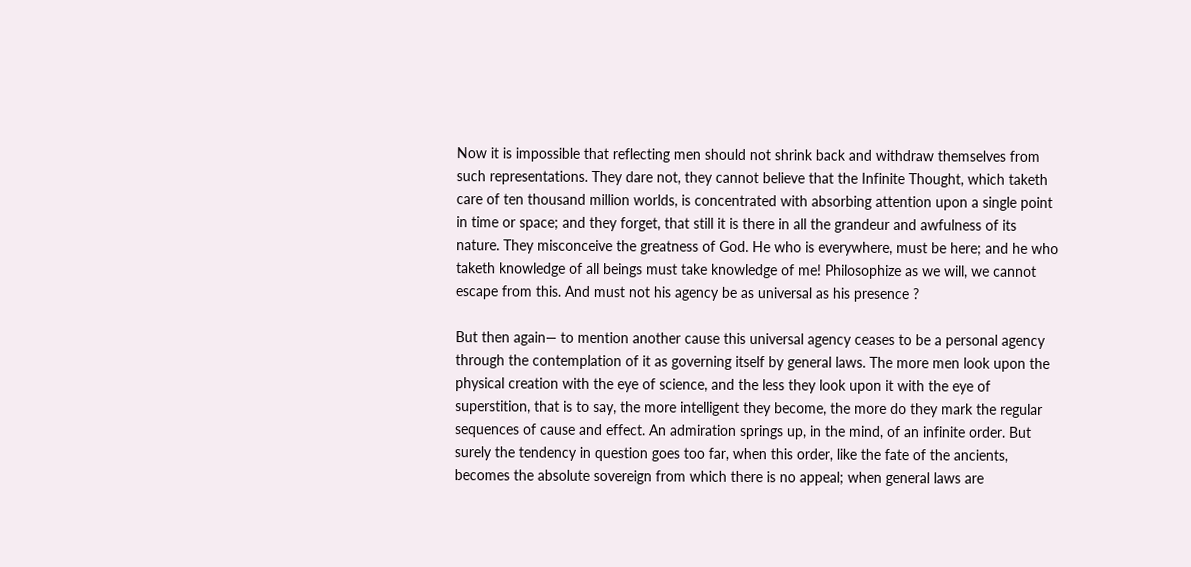Now it is impossible that reflecting men should not shrink back and withdraw themselves from such representations. They dare not, they cannot believe that the Infinite Thought, which taketh care of ten thousand million worlds, is concentrated with absorbing attention upon a single point in time or space; and they forget, that still it is there in all the grandeur and awfulness of its nature. They misconceive the greatness of God. He who is everywhere, must be here; and he who taketh knowledge of all beings must take knowledge of me! Philosophize as we will, we cannot escape from this. And must not his agency be as universal as his presence ?

But then again— to mention another cause this universal agency ceases to be a personal agency through the contemplation of it as governing itself by general laws. The more men look upon the physical creation with the eye of science, and the less they look upon it with the eye of superstition, that is to say, the more intelligent they become, the more do they mark the regular sequences of cause and effect. An admiration springs up, in the mind, of an infinite order. But surely the tendency in question goes too far, when this order, like the fate of the ancients, becomes the absolute sovereign from which there is no appeal; when general laws are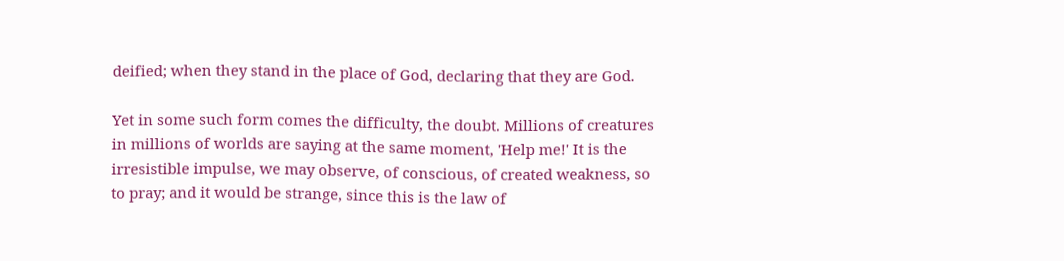deified; when they stand in the place of God, declaring that they are God.

Yet in some such form comes the difficulty, the doubt. Millions of creatures in millions of worlds are saying at the same moment, 'Help me!' It is the irresistible impulse, we may observe, of conscious, of created weakness, so to pray; and it would be strange, since this is the law of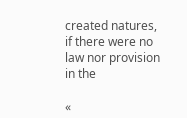created natures, if there were no law nor provision in the

«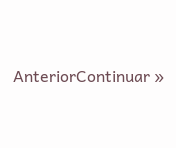AnteriorContinuar »